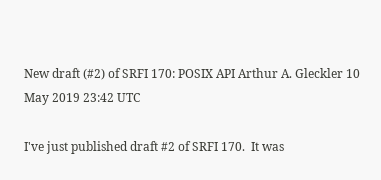New draft (#2) of SRFI 170: POSIX API Arthur A. Gleckler 10 May 2019 23:42 UTC

I've just published draft #2 of SRFI 170.  It was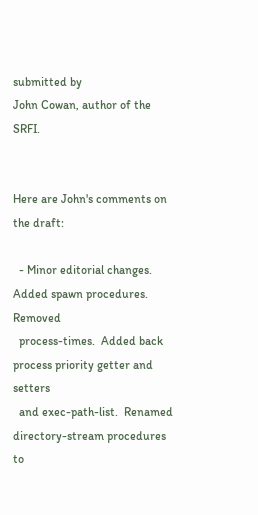submitted by
John Cowan, author of the SRFI.


Here are John's comments on the draft:

  - Minor editorial changes.  Added spawn procedures.  Removed
  process-times.  Added back process priority getter and setters
  and exec-path-list.  Renamed directory-stream procedures to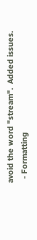avoid the word "stream".  Added issues.
  - Formatting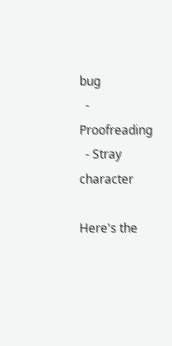bug
  - Proofreading
  - Stray character

Here's the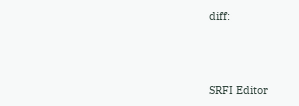diff:



SRFI Editor